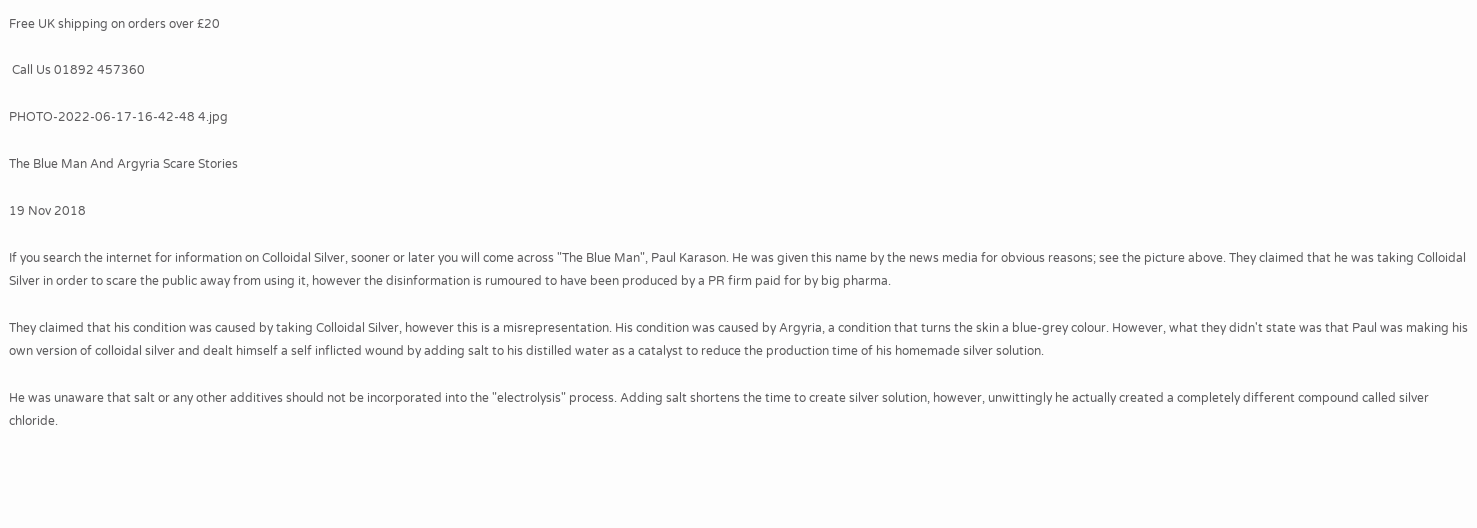Free UK shipping on orders over £20

 Call Us 01892 457360

PHOTO-2022-06-17-16-42-48 4.jpg

The Blue Man And Argyria Scare Stories

19 Nov 2018

If you search the internet for information on Colloidal Silver, sooner or later you will come across "The Blue Man", Paul Karason. He was given this name by the news media for obvious reasons; see the picture above. They claimed that he was taking Colloidal Silver in order to scare the public away from using it, however the disinformation is rumoured to have been produced by a PR firm paid for by big pharma.

They claimed that his condition was caused by taking Colloidal Silver, however this is a misrepresentation. His condition was caused by Argyria, a condition that turns the skin a blue-grey colour. However, what they didn't state was that Paul was making his own version of colloidal silver and dealt himself a self inflicted wound by adding salt to his distilled water as a catalyst to reduce the production time of his homemade silver solution.

He was unaware that salt or any other additives should not be incorporated into the "electrolysis" process. Adding salt shortens the time to create silver solution, however, unwittingly he actually created a completely different compound called silver chloride.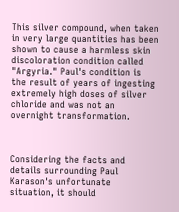This silver compound, when taken in very large quantities has been shown to cause a harmless skin discoloration condition called "Argyria." Paul's condition is the result of years of ingesting extremely high doses of silver chloride and was not an overnight transformation.



Considering the facts and details surrounding Paul Karason's unfortunate situation, it should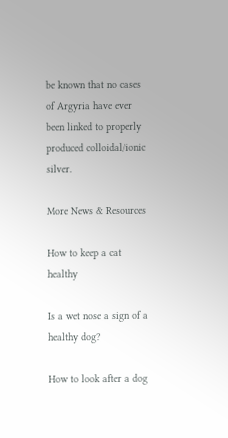be known that no cases of Argyria have ever been linked to properly produced colloidal/ionic silver.

More News & Resources

How to keep a cat healthy

Is a wet nose a sign of a healthy dog?

How to look after a dog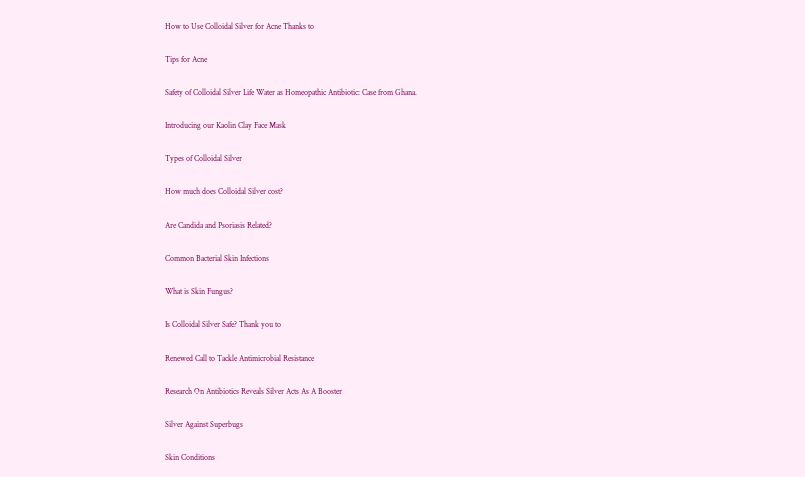How to Use Colloidal Silver for Acne Thanks to

Tips for Acne

Safety of Colloidal Silver Life Water as Homeopathic Antibiotic: Case from Ghana.

Introducing our Kaolin Clay Face Mask

Types of Colloidal Silver

How much does Colloidal Silver cost?

Are Candida and Psoriasis Related?

Common Bacterial Skin Infections

What is Skin Fungus?

Is Colloidal Silver Safe? Thank you to

Renewed Call to Tackle Antimicrobial Resistance

Research On Antibiotics Reveals Silver Acts As A Booster

Silver Against Superbugs

Skin Conditions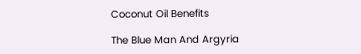Coconut Oil Benefits

The Blue Man And Argyria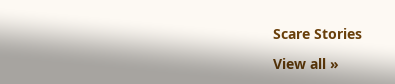Scare Stories

View all »